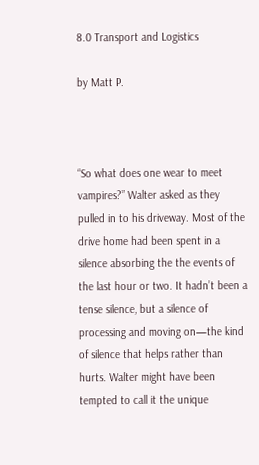8.0 Transport and Logistics

by Matt P.



“So what does one wear to meet vampires?” Walter asked as they pulled in to his driveway. Most of the drive home had been spent in a silence absorbing the the events of the last hour or two. It hadn’t been a tense silence, but a silence of processing and moving on—the kind of silence that helps rather than hurts. Walter might have been tempted to call it the unique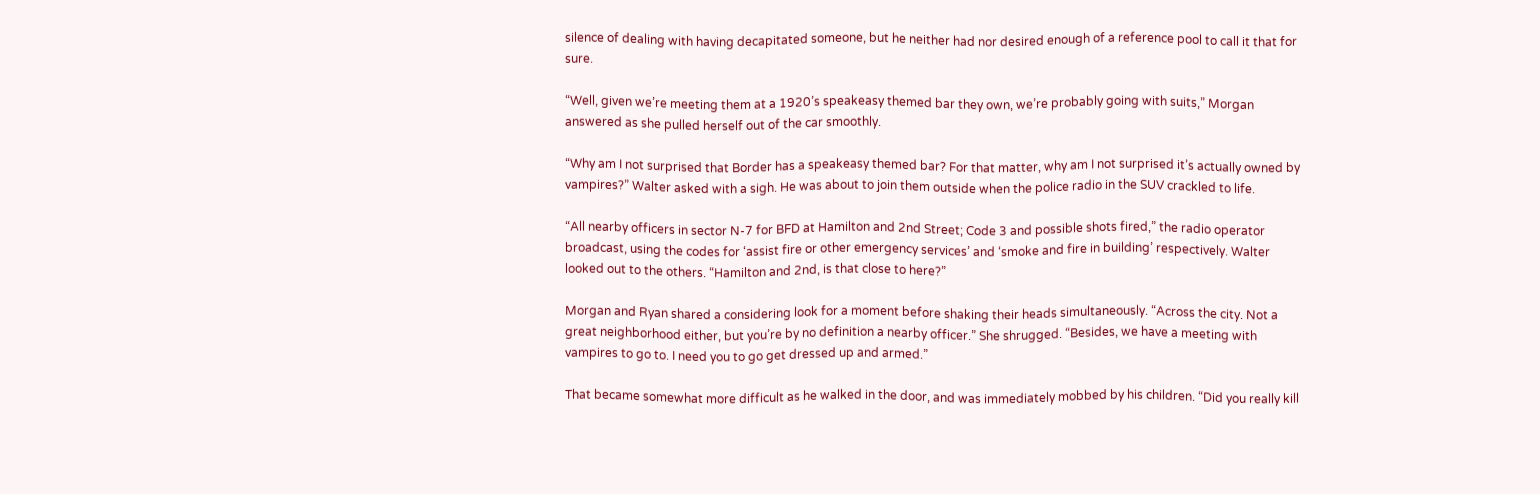silence of dealing with having decapitated someone, but he neither had nor desired enough of a reference pool to call it that for sure.

“Well, given we’re meeting them at a 1920’s speakeasy themed bar they own, we’re probably going with suits,” Morgan answered as she pulled herself out of the car smoothly.

“Why am I not surprised that Border has a speakeasy themed bar? For that matter, why am I not surprised it’s actually owned by vampires?” Walter asked with a sigh. He was about to join them outside when the police radio in the SUV crackled to life.

“All nearby officers in sector N-7 for BFD at Hamilton and 2nd Street; Code 3 and possible shots fired,” the radio operator broadcast, using the codes for ‘assist fire or other emergency services’ and ‘smoke and fire in building’ respectively. Walter looked out to the others. “Hamilton and 2nd, is that close to here?”

Morgan and Ryan shared a considering look for a moment before shaking their heads simultaneously. “Across the city. Not a great neighborhood either, but you’re by no definition a nearby officer.” She shrugged. “Besides, we have a meeting with vampires to go to. I need you to go get dressed up and armed.”

That became somewhat more difficult as he walked in the door, and was immediately mobbed by his children. “Did you really kill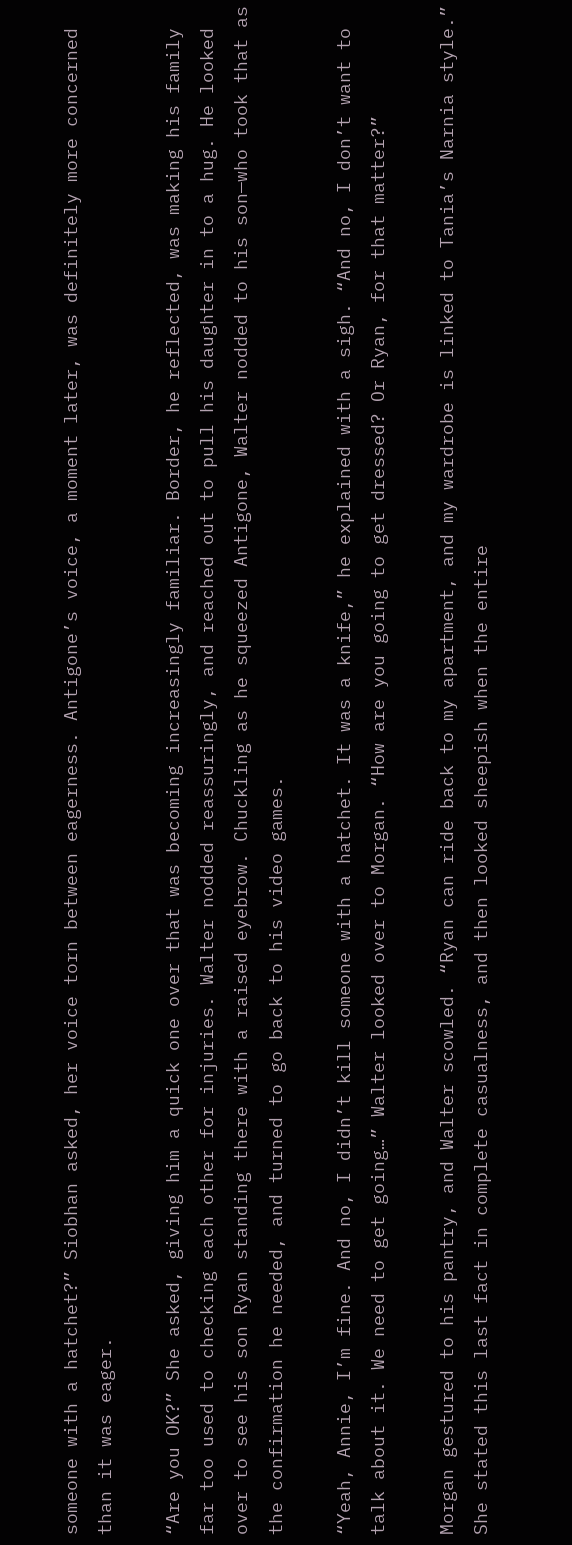someone with a hatchet?” Siobhan asked, her voice torn between eagerness. Antigone’s voice, a moment later, was definitely more concerned than it was eager.

“Are you OK?” She asked, giving him a quick one over that was becoming increasingly familiar. Border, he reflected, was making his family far too used to checking each other for injuries. Walter nodded reassuringly, and reached out to pull his daughter in to a hug. He looked over to see his son Ryan standing there with a raised eyebrow. Chuckling as he squeezed Antigone, Walter nodded to his son—who took that as the confirmation he needed, and turned to go back to his video games.

“Yeah, Annie, I’m fine. And no, I didn’t kill someone with a hatchet. It was a knife,” he explained with a sigh. “And no, I don’t want to talk about it. We need to get going…” Walter looked over to Morgan. “How are you going to get dressed? Or Ryan, for that matter?”

Morgan gestured to his pantry, and Walter scowled. “Ryan can ride back to my apartment, and my wardrobe is linked to Tania’s Narnia style.” She stated this last fact in complete casualness, and then looked sheepish when the entire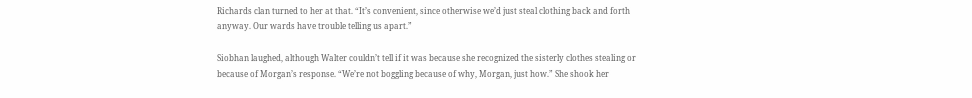Richards clan turned to her at that. “It’s convenient, since otherwise we’d just steal clothing back and forth anyway. Our wards have trouble telling us apart.”

Siobhan laughed, although Walter couldn’t tell if it was because she recognized the sisterly clothes stealing or because of Morgan’s response. “We’re not boggling because of why, Morgan, just how.” She shook her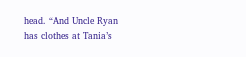head. “And Uncle Ryan has clothes at Tania’s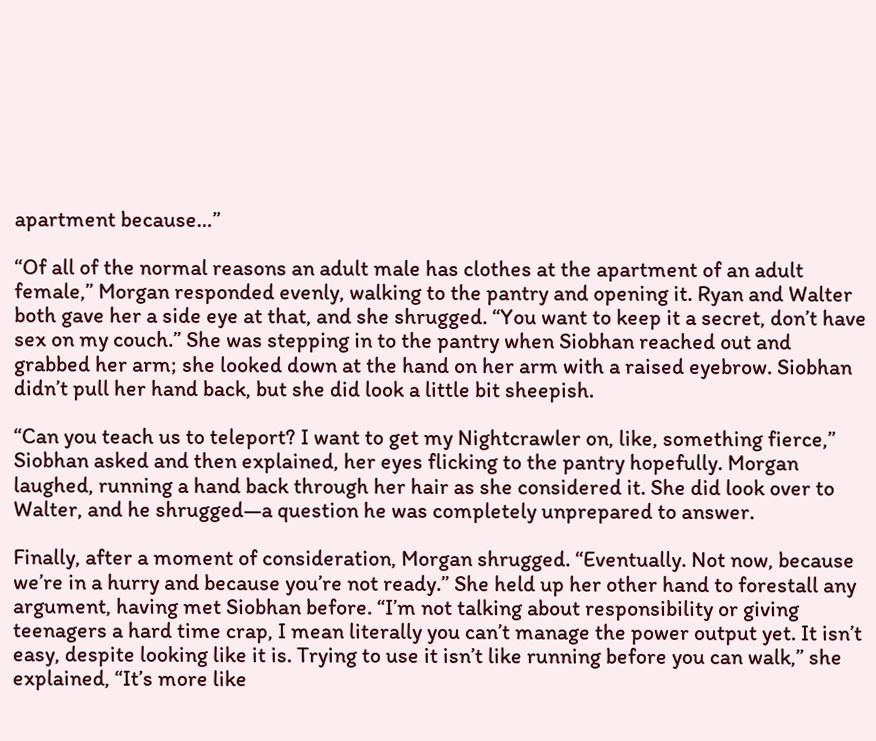apartment because…”

“Of all of the normal reasons an adult male has clothes at the apartment of an adult female,” Morgan responded evenly, walking to the pantry and opening it. Ryan and Walter both gave her a side eye at that, and she shrugged. “You want to keep it a secret, don’t have sex on my couch.” She was stepping in to the pantry when Siobhan reached out and grabbed her arm; she looked down at the hand on her arm with a raised eyebrow. Siobhan didn’t pull her hand back, but she did look a little bit sheepish.

“Can you teach us to teleport? I want to get my Nightcrawler on, like, something fierce,” Siobhan asked and then explained, her eyes flicking to the pantry hopefully. Morgan laughed, running a hand back through her hair as she considered it. She did look over to Walter, and he shrugged—a question he was completely unprepared to answer.

Finally, after a moment of consideration, Morgan shrugged. “Eventually. Not now, because we’re in a hurry and because you’re not ready.” She held up her other hand to forestall any argument, having met Siobhan before. “I’m not talking about responsibility or giving teenagers a hard time crap, I mean literally you can’t manage the power output yet. It isn’t easy, despite looking like it is. Trying to use it isn’t like running before you can walk,” she explained, “It’s more like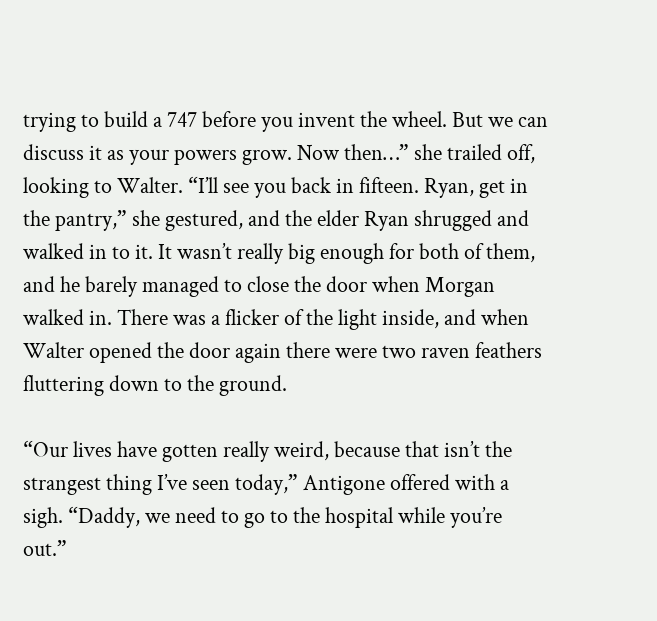trying to build a 747 before you invent the wheel. But we can discuss it as your powers grow. Now then…” she trailed off, looking to Walter. “I’ll see you back in fifteen. Ryan, get in the pantry,” she gestured, and the elder Ryan shrugged and walked in to it. It wasn’t really big enough for both of them, and he barely managed to close the door when Morgan walked in. There was a flicker of the light inside, and when Walter opened the door again there were two raven feathers fluttering down to the ground.

“Our lives have gotten really weird, because that isn’t the strangest thing I’ve seen today,” Antigone offered with a sigh. “Daddy, we need to go to the hospital while you’re out.”